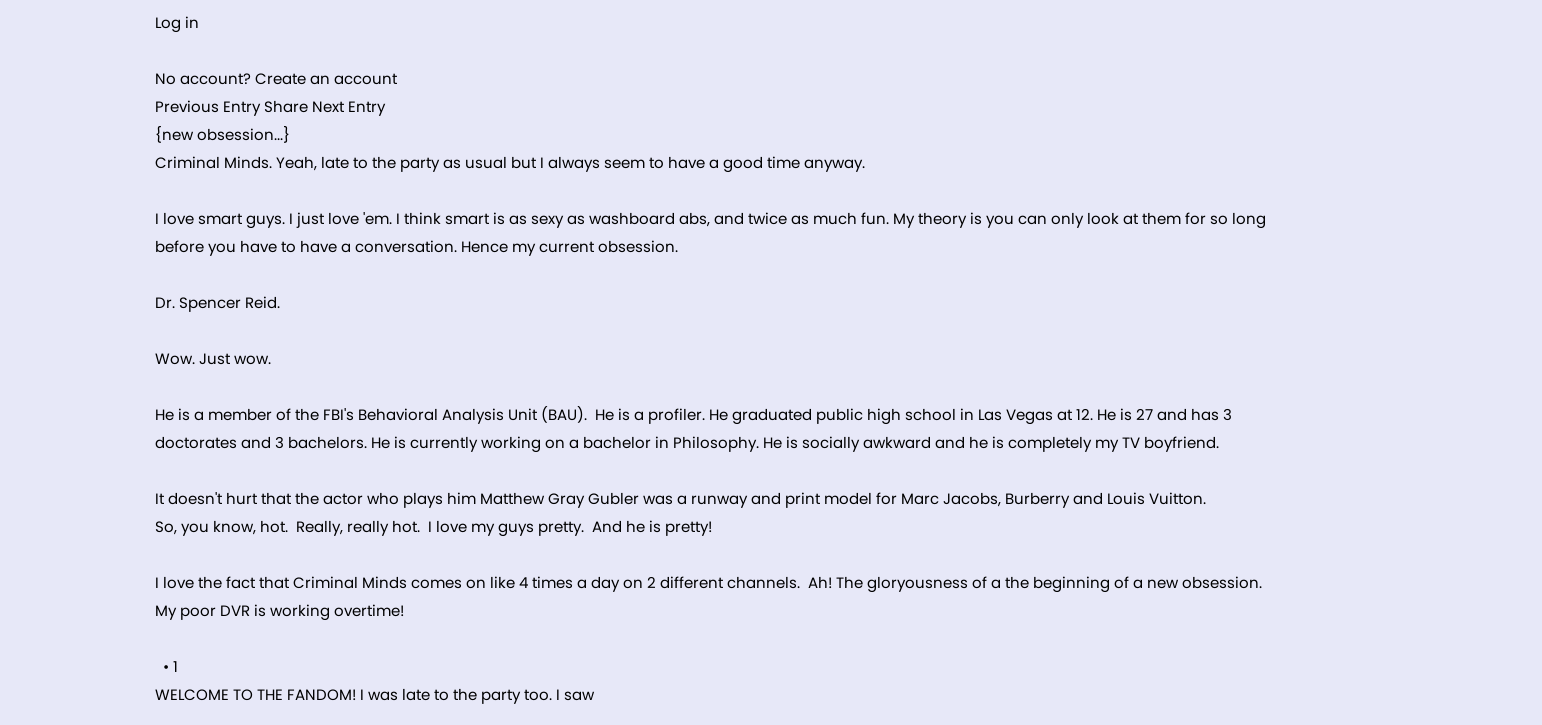Log in

No account? Create an account
Previous Entry Share Next Entry
{new obsession...}
Criminal Minds. Yeah, late to the party as usual but I always seem to have a good time anyway.

I love smart guys. I just love 'em. I think smart is as sexy as washboard abs, and twice as much fun. My theory is you can only look at them for so long before you have to have a conversation. Hence my current obsession.

Dr. Spencer Reid.

Wow. Just wow.

He is a member of the FBI's Behavioral Analysis Unit (BAU).  He is a profiler. He graduated public high school in Las Vegas at 12. He is 27 and has 3 doctorates and 3 bachelors. He is currently working on a bachelor in Philosophy. He is socially awkward and he is completely my TV boyfriend.

It doesn't hurt that the actor who plays him Matthew Gray Gubler was a runway and print model for Marc Jacobs, Burberry and Louis Vuitton.
So, you know, hot.  Really, really hot.  I love my guys pretty.  And he is pretty!

I love the fact that Criminal Minds comes on like 4 times a day on 2 different channels.  Ah! The gloryousness of a the beginning of a new obsession.   My poor DVR is working overtime!

  • 1
WELCOME TO THE FANDOM! I was late to the party too. I saw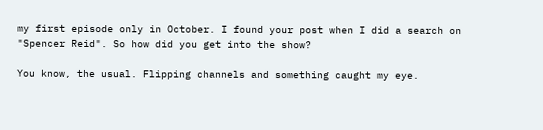my first episode only in October. I found your post when I did a search on "Spencer Reid". So how did you get into the show?

You know, the usual. Flipping channels and something caught my eye.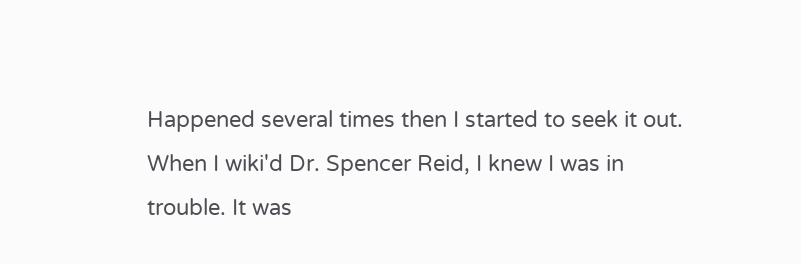Happened several times then I started to seek it out. When I wiki'd Dr. Spencer Reid, I knew I was in trouble. It was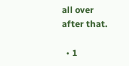all over after that.

  • 1